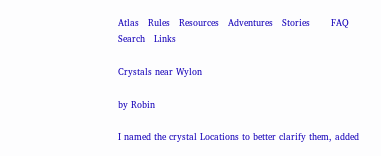Atlas   Rules   Resources   Adventures   Stories       FAQ   Search   Links

Crystals near Wylon

by Robin

I named the crystal Locations to better clarify them, added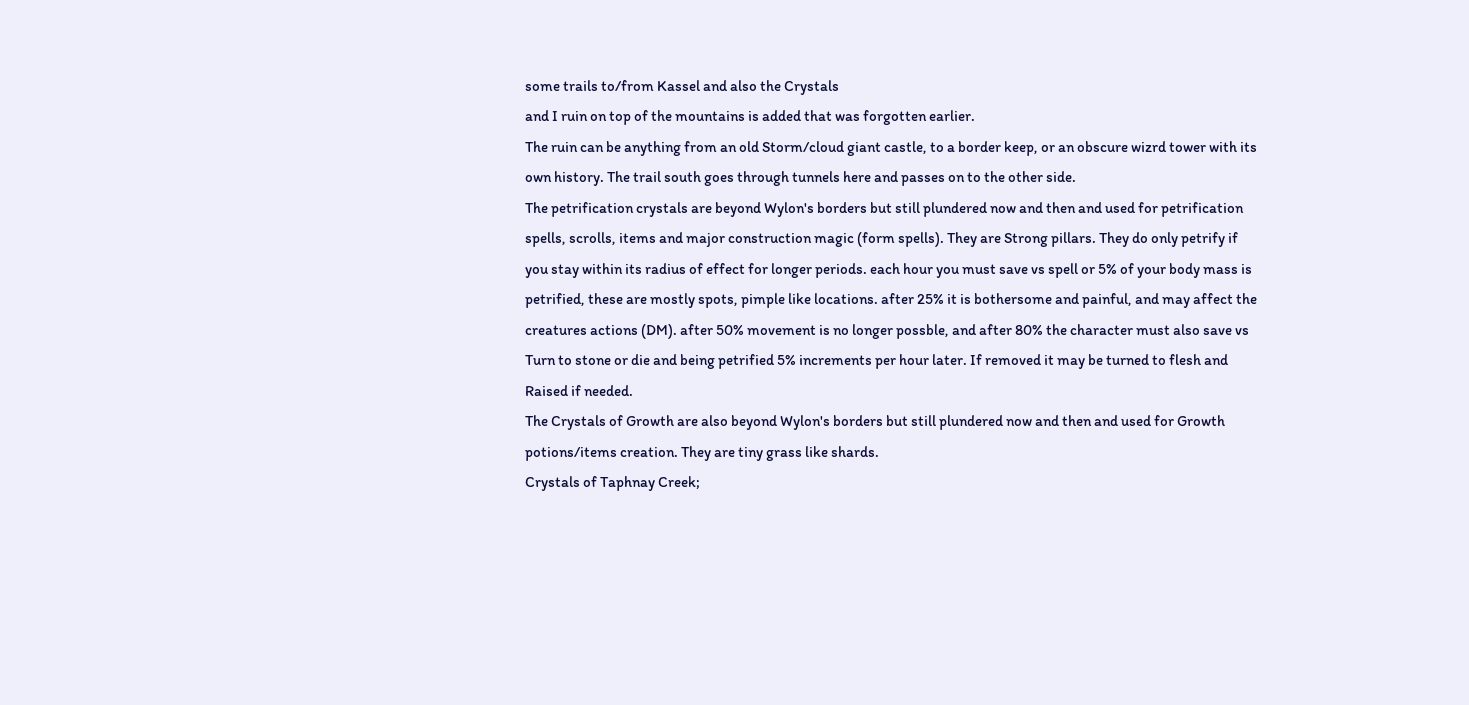some trails to/from Kassel and also the Crystals
and I ruin on top of the mountains is added that was forgotten earlier.
The ruin can be anything from an old Storm/cloud giant castle, to a border keep, or an obscure wizrd tower with its own history. The trail south goes through tunnels here and passes on to the other side.
The petrification crystals are beyond Wylon's borders but still plundered now and then and used for petrification spells, scrolls, items and major construction magic (form spells). They are Strong pillars. They do only petrify if you stay within its radius of effect for longer periods. each hour you must save vs spell or 5% of your body mass is petrified, these are mostly spots, pimple like locations. after 25% it is bothersome and painful, and may affect the creatures actions (DM). after 50% movement is no longer possble, and after 80% the character must also save vs Turn to stone or die and being petrified 5% increments per hour later. If removed it may be turned to flesh and Raised if needed.
The Crystals of Growth are also beyond Wylon's borders but still plundered now and then and used for Growth potions/items creation. They are tiny grass like shards.
Crystals of Taphnay Creek;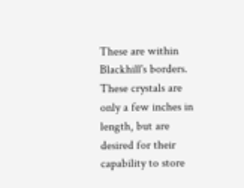These are within Blackhill's borders. These crystals are only a few inches in length, but are desired for their capability to store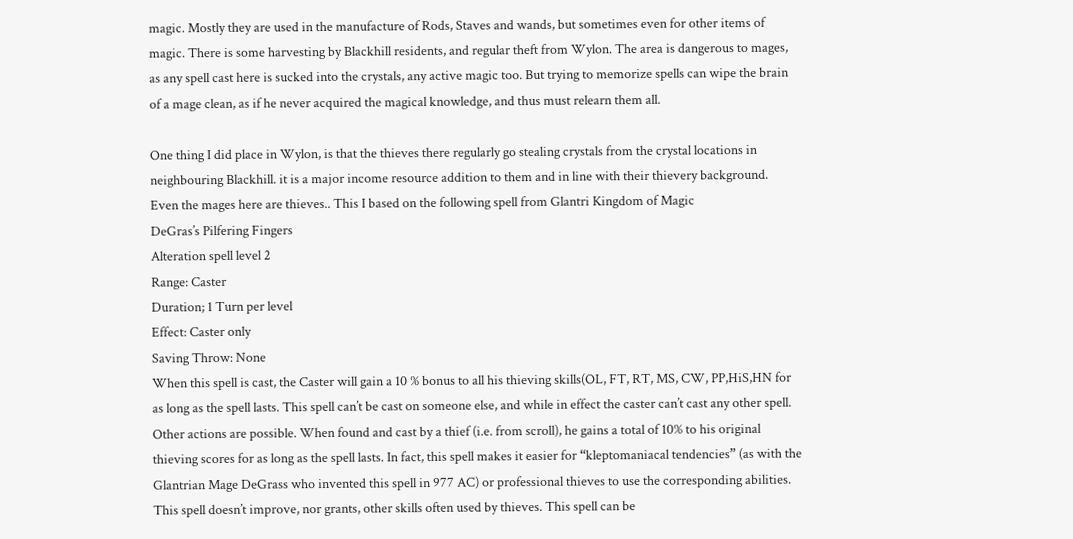magic. Mostly they are used in the manufacture of Rods, Staves and wands, but sometimes even for other items of magic. There is some harvesting by Blackhill residents, and regular theft from Wylon. The area is dangerous to mages, as any spell cast here is sucked into the crystals, any active magic too. But trying to memorize spells can wipe the brain of a mage clean, as if he never acquired the magical knowledge, and thus must relearn them all.

One thing I did place in Wylon, is that the thieves there regularly go stealing crystals from the crystal locations in neighbouring Blackhill. it is a major income resource addition to them and in line with their thievery background.
Even the mages here are thieves.. This I based on the following spell from Glantri Kingdom of Magic
DeGras’s Pilfering Fingers
Alteration spell level 2
Range: Caster
Duration; 1 Turn per level
Effect: Caster only
Saving Throw: None
When this spell is cast, the Caster will gain a 10 % bonus to all his thieving skills(OL, FT, RT, MS, CW, PP,HiS,HN for as long as the spell lasts. This spell can’t be cast on someone else, and while in effect the caster can’t cast any other spell. Other actions are possible. When found and cast by a thief (i.e. from scroll), he gains a total of 10% to his original thieving scores for as long as the spell lasts. In fact, this spell makes it easier for “kleptomaniacal tendencies” (as with the Glantrian Mage DeGrass who invented this spell in 977 AC) or professional thieves to use the corresponding abilities. This spell doesn’t improve, nor grants, other skills often used by thieves. This spell can be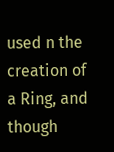used n the creation of a Ring, and though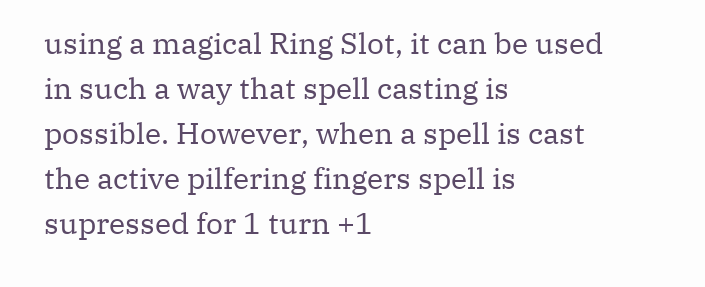using a magical Ring Slot, it can be used in such a way that spell casting is possible. However, when a spell is cast the active pilfering fingers spell is supressed for 1 turn +1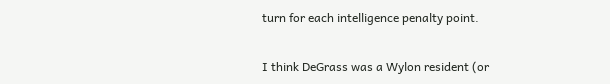turn for each intelligence penalty point.

I think DeGrass was a Wylon resident (or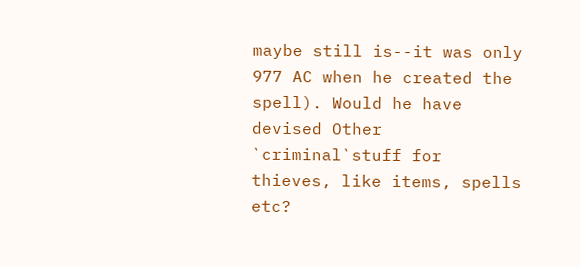maybe still is--it was only 977 AC when he created the spell). Would he have devised Other `criminal`stuff for thieves, like items, spells etc?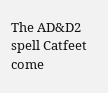The AD&D2 spell Catfeet come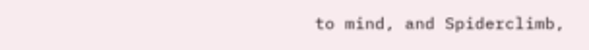to mind, and Spiderclimb,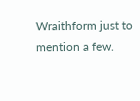Wraithform just to mention a few.